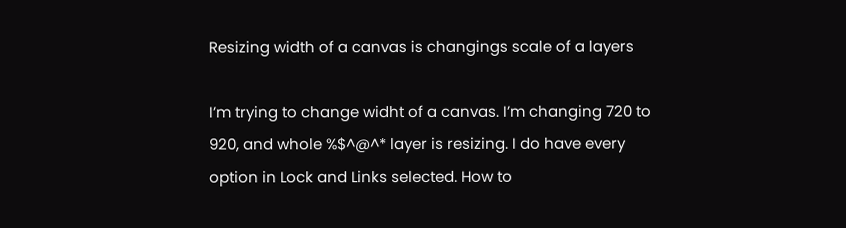Resizing width of a canvas is changings scale of a layers

I’m trying to change widht of a canvas. I’m changing 720 to 920, and whole %$^@^* layer is resizing. I do have every option in Lock and Links selected. How to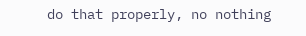do that properly, no nothing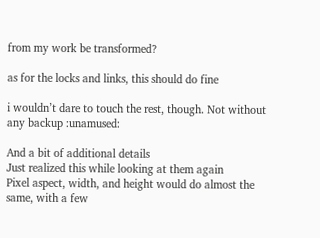from my work be transformed?

as for the locks and links, this should do fine

i wouldn’t dare to touch the rest, though. Not without any backup :unamused:

And a bit of additional details
Just realized this while looking at them again
Pixel aspect, width, and height would do almost the same, with a few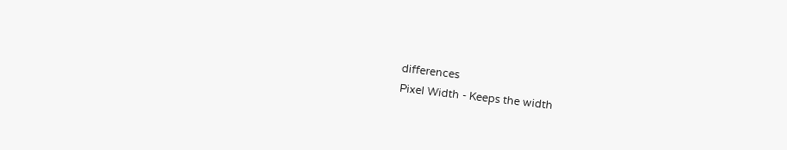differences
Pixel Width - Keeps the width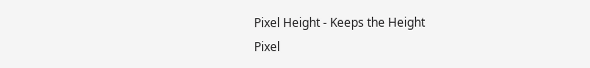Pixel Height - Keeps the Height
Pixel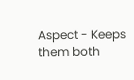Aspect - Keeps them both